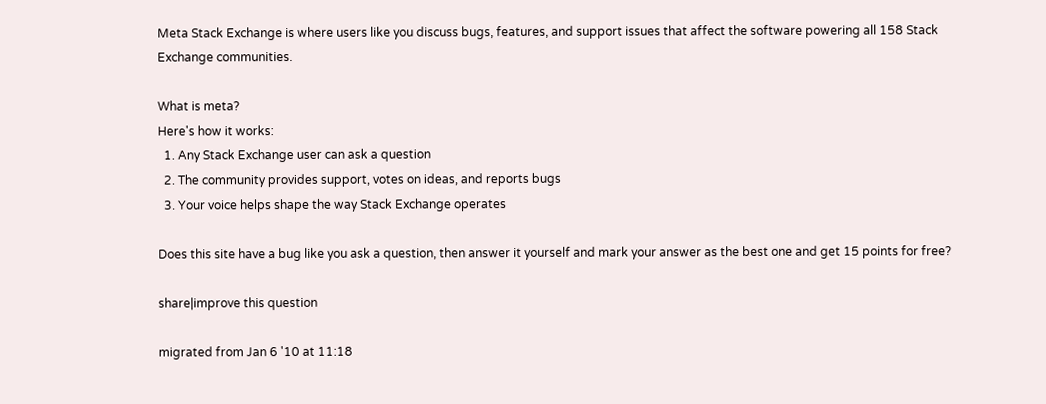Meta Stack Exchange is where users like you discuss bugs, features, and support issues that affect the software powering all 158 Stack Exchange communities.

What is meta?
Here's how it works:
  1. Any Stack Exchange user can ask a question
  2. The community provides support, votes on ideas, and reports bugs
  3. Your voice helps shape the way Stack Exchange operates

Does this site have a bug like you ask a question, then answer it yourself and mark your answer as the best one and get 15 points for free?

share|improve this question

migrated from Jan 6 '10 at 11:18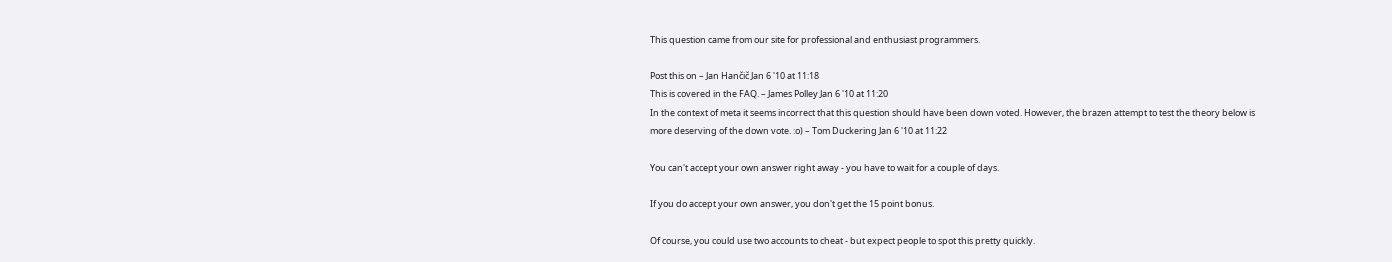This question came from our site for professional and enthusiast programmers.

Post this on – Jan Hančič Jan 6 '10 at 11:18
This is covered in the FAQ. – James Polley Jan 6 '10 at 11:20
In the context of meta it seems incorrect that this question should have been down voted. However, the brazen attempt to test the theory below is more deserving of the down vote. :o) – Tom Duckering Jan 6 '10 at 11:22

You can't accept your own answer right away - you have to wait for a couple of days.

If you do accept your own answer, you don't get the 15 point bonus.

Of course, you could use two accounts to cheat - but expect people to spot this pretty quickly.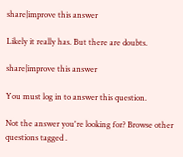share|improve this answer

Likely it really has. But there are doubts.

share|improve this answer

You must log in to answer this question.

Not the answer you're looking for? Browse other questions tagged .